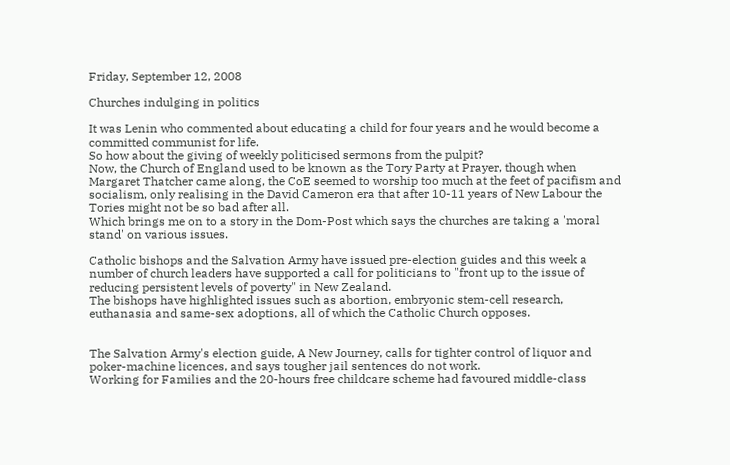Friday, September 12, 2008

Churches indulging in politics

It was Lenin who commented about educating a child for four years and he would become a committed communist for life.
So how about the giving of weekly politicised sermons from the pulpit?
Now, the Church of England used to be known as the Tory Party at Prayer, though when Margaret Thatcher came along, the CoE seemed to worship too much at the feet of pacifism and socialism, only realising in the David Cameron era that after 10-11 years of New Labour the Tories might not be so bad after all.
Which brings me on to a story in the Dom-Post which says the churches are taking a 'moral stand' on various issues.

Catholic bishops and the Salvation Army have issued pre-election guides and this week a number of church leaders have supported a call for politicians to "front up to the issue of reducing persistent levels of poverty" in New Zealand.
The bishops have highlighted issues such as abortion, embryonic stem-cell research, euthanasia and same-sex adoptions, all of which the Catholic Church opposes.


The Salvation Army's election guide, A New Journey, calls for tighter control of liquor and poker-machine licences, and says tougher jail sentences do not work.
Working for Families and the 20-hours free childcare scheme had favoured middle-class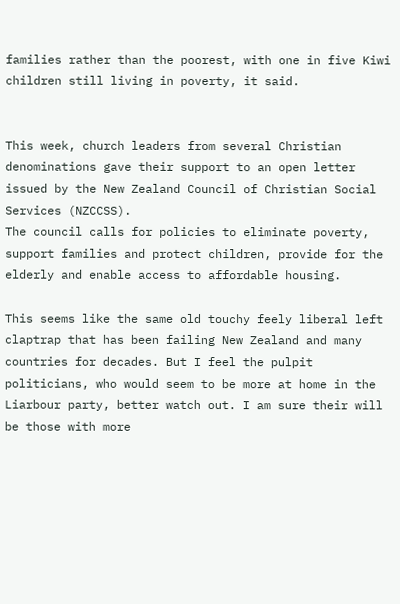families rather than the poorest, with one in five Kiwi children still living in poverty, it said.


This week, church leaders from several Christian denominations gave their support to an open letter issued by the New Zealand Council of Christian Social Services (NZCCSS).
The council calls for policies to eliminate poverty, support families and protect children, provide for the elderly and enable access to affordable housing.

This seems like the same old touchy feely liberal left claptrap that has been failing New Zealand and many countries for decades. But I feel the pulpit politicians, who would seem to be more at home in the Liarbour party, better watch out. I am sure their will be those with more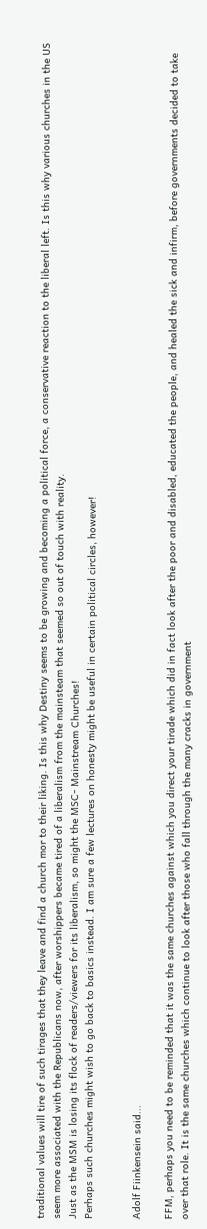traditional values will tire of such tirages that they leave and find a church mor to their liking. Is this why Destiny seems to be growing and becoming a political force, a conservative reaction to the liberal left. Is this why various churches in the US seem more associated with the Republicans now, after worshippers became tired of a liberalism from the mainsteam that seemed so out of touch with reality.
Just as the MSM is losing its flock of readers/viewers for its liberalism, so might the MSC- Mainstream Churches!
Perhaps such churches might wish to go back to basics instead. I am sure a few lectures on honesty might be useful in certain political circles, however!


Adolf Fiinkensein said...

FFM, perhaps you need to be reminded that it was the same churches against which you direct your tirade which did in fact look after the poor and disabled, educated the people, and healed the sick and infirm, before governments decided to take over that role. It is the same churches which continue to look after those who fall through the many cracks in government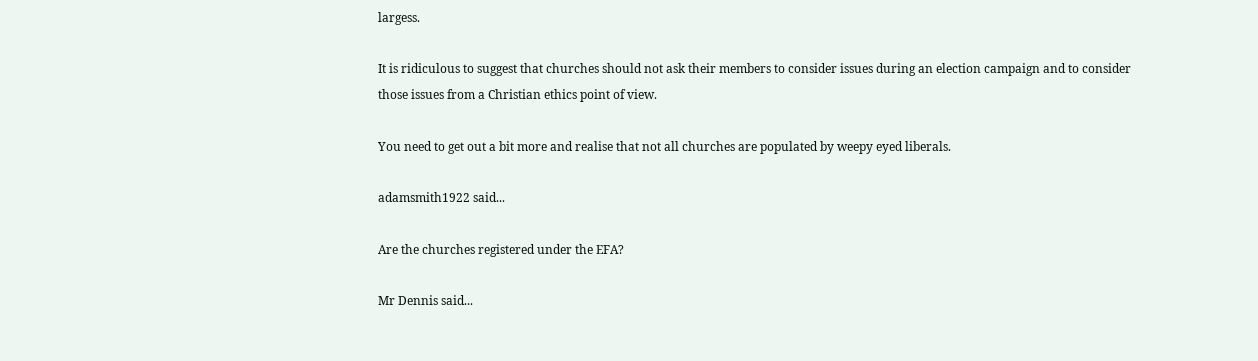largess.

It is ridiculous to suggest that churches should not ask their members to consider issues during an election campaign and to consider those issues from a Christian ethics point of view.

You need to get out a bit more and realise that not all churches are populated by weepy eyed liberals.

adamsmith1922 said...

Are the churches registered under the EFA?

Mr Dennis said...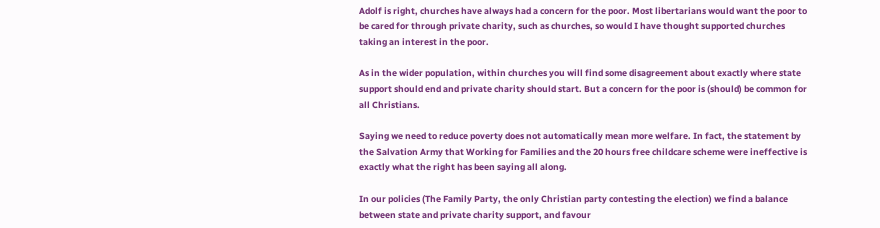Adolf is right, churches have always had a concern for the poor. Most libertarians would want the poor to be cared for through private charity, such as churches, so would I have thought supported churches taking an interest in the poor.

As in the wider population, within churches you will find some disagreement about exactly where state support should end and private charity should start. But a concern for the poor is (should) be common for all Christians.

Saying we need to reduce poverty does not automatically mean more welfare. In fact, the statement by the Salvation Army that Working for Families and the 20 hours free childcare scheme were ineffective is exactly what the right has been saying all along.

In our policies (The Family Party, the only Christian party contesting the election) we find a balance between state and private charity support, and favour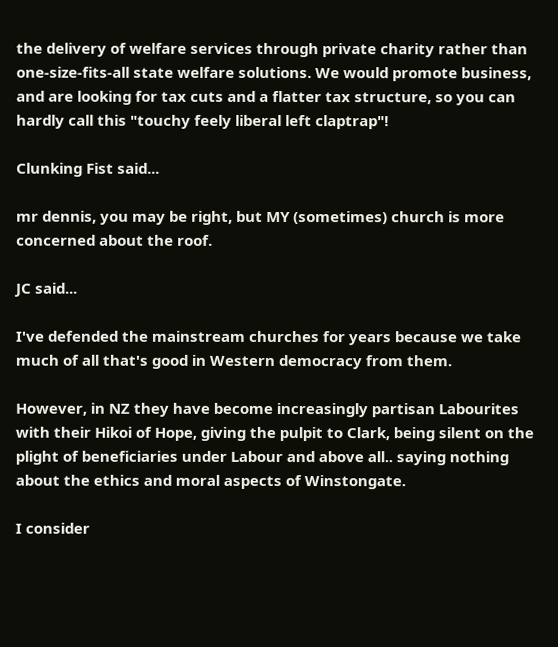the delivery of welfare services through private charity rather than one-size-fits-all state welfare solutions. We would promote business, and are looking for tax cuts and a flatter tax structure, so you can hardly call this "touchy feely liberal left claptrap"!

Clunking Fist said...

mr dennis, you may be right, but MY (sometimes) church is more concerned about the roof.

JC said...

I've defended the mainstream churches for years because we take much of all that's good in Western democracy from them.

However, in NZ they have become increasingly partisan Labourites with their Hikoi of Hope, giving the pulpit to Clark, being silent on the plight of beneficiaries under Labour and above all.. saying nothing about the ethics and moral aspects of Winstongate.

I consider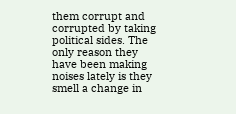them corrupt and corrupted by taking political sides. The only reason they have been making noises lately is they smell a change in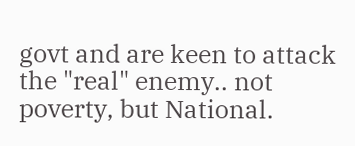govt and are keen to attack the "real" enemy.. not poverty, but National.